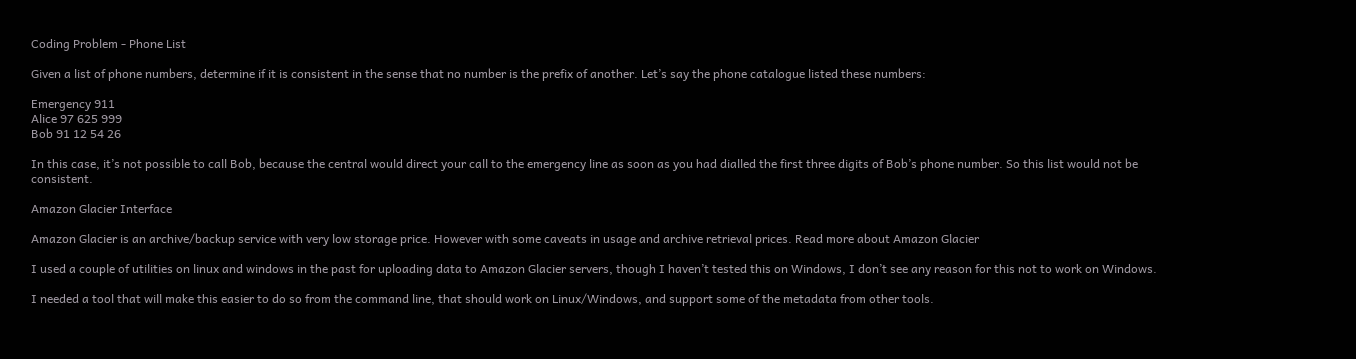Coding Problem - Phone List

Given a list of phone numbers, determine if it is consistent in the sense that no number is the prefix of another. Let’s say the phone catalogue listed these numbers:

Emergency 911
Alice 97 625 999
Bob 91 12 54 26

In this case, it’s not possible to call Bob, because the central would direct your call to the emergency line as soon as you had dialled the first three digits of Bob’s phone number. So this list would not be consistent.

Amazon Glacier Interface

Amazon Glacier is an archive/backup service with very low storage price. However with some caveats in usage and archive retrieval prices. Read more about Amazon Glacier

I used a couple of utilities on linux and windows in the past for uploading data to Amazon Glacier servers, though I haven’t tested this on Windows, I don’t see any reason for this not to work on Windows.

I needed a tool that will make this easier to do so from the command line, that should work on Linux/Windows, and support some of the metadata from other tools.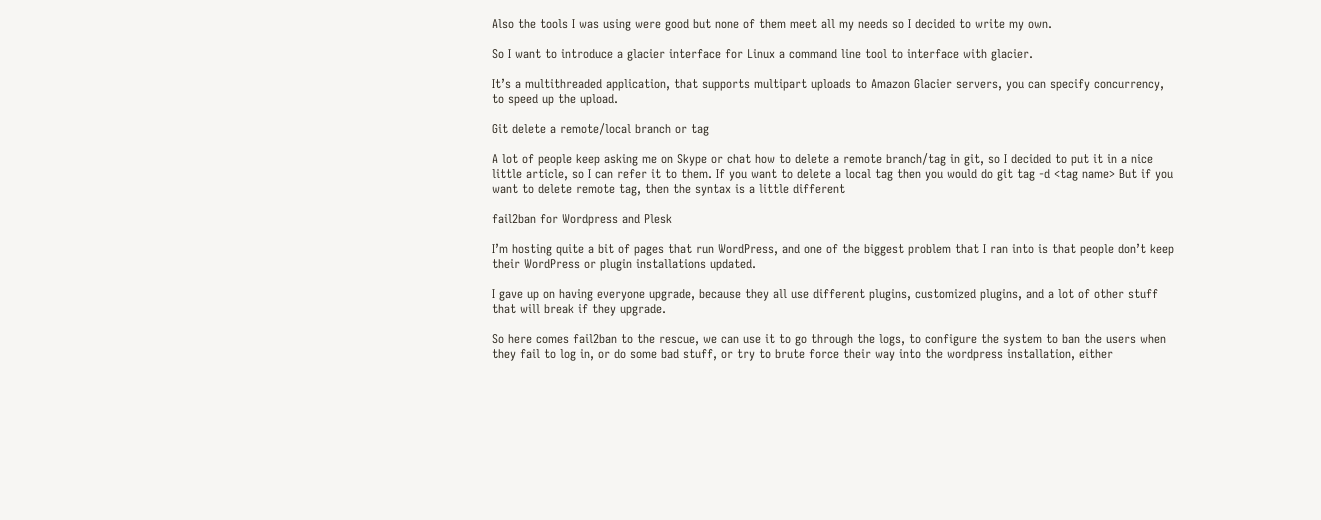Also the tools I was using were good but none of them meet all my needs so I decided to write my own.

So I want to introduce a glacier interface for Linux a command line tool to interface with glacier.

It’s a multithreaded application, that supports multipart uploads to Amazon Glacier servers, you can specify concurrency, to speed up the upload.

Git delete a remote/local branch or tag

A lot of people keep asking me on Skype or chat how to delete a remote branch/tag in git, so I decided to put it in a nice little article, so I can refer it to them. If you want to delete a local tag then you would do git tag -d <tag name> But if you want to delete remote tag, then the syntax is a little different

fail2ban for Wordpress and Plesk

I’m hosting quite a bit of pages that run WordPress, and one of the biggest problem that I ran into is that people don’t keep their WordPress or plugin installations updated.

I gave up on having everyone upgrade, because they all use different plugins, customized plugins, and a lot of other stuff that will break if they upgrade.

So here comes fail2ban to the rescue, we can use it to go through the logs, to configure the system to ban the users when they fail to log in, or do some bad stuff, or try to brute force their way into the wordpress installation, either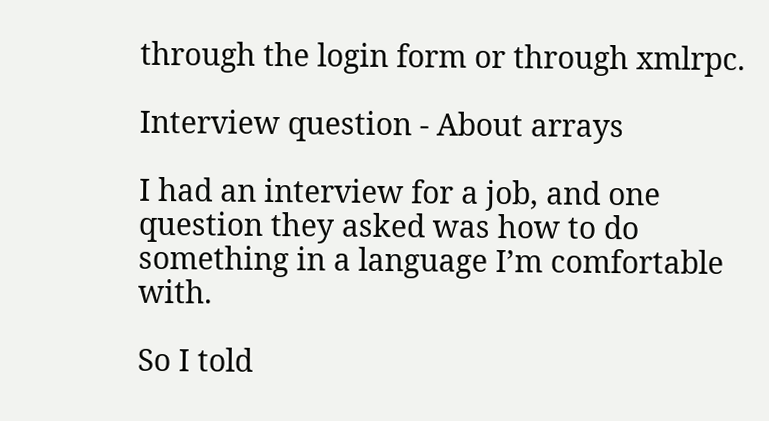through the login form or through xmlrpc.

Interview question - About arrays

I had an interview for a job, and one question they asked was how to do something in a language I’m comfortable with.

So I told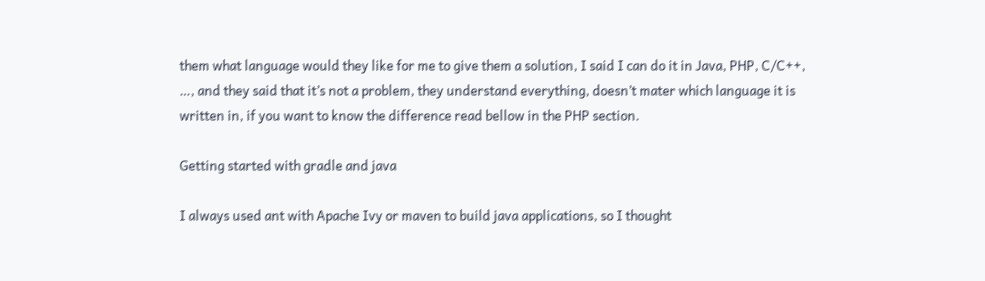them what language would they like for me to give them a solution, I said I can do it in Java, PHP, C/C++, …, and they said that it’s not a problem, they understand everything, doesn’t mater which language it is written in, if you want to know the difference read bellow in the PHP section.

Getting started with gradle and java

I always used ant with Apache Ivy or maven to build java applications, so I thought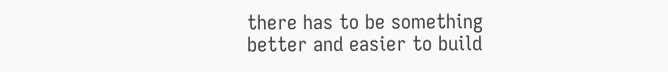there has to be something better and easier to build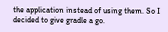the application instead of using them. So I decided to give gradle a go.